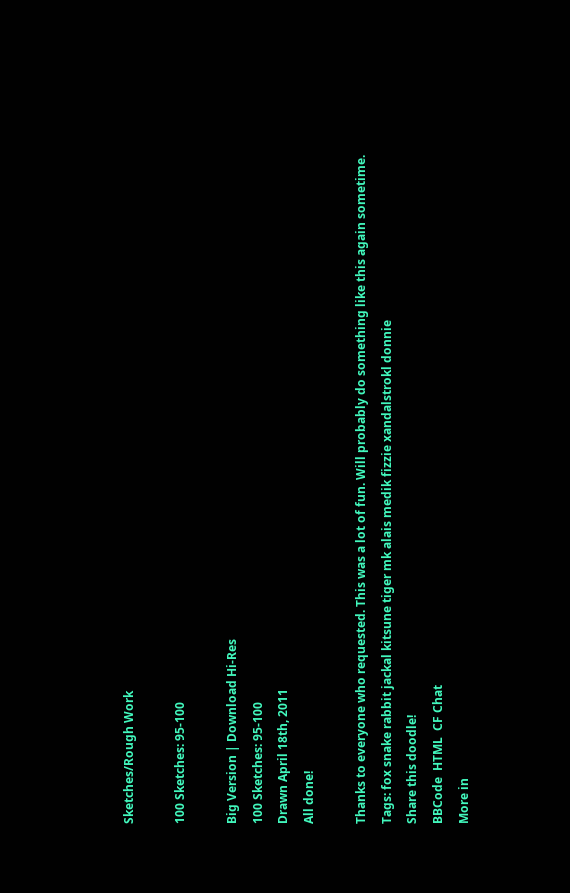Sketches/Rough Work

100 Sketches: 95-100

Big Version | Download Hi-Res
100 Sketches: 95-100
Drawn April 18th, 2011
All done!

Thanks to everyone who requested. This was a lot of fun. Will probably do something like this again sometime.
Tags: fox snake rabbit jackal kitsune tiger mk alais medik fizzie xandalstrokl donnie
Share this doodle!
BBCode  HTML  CF Chat
More in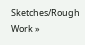Sketches/Rough Work »